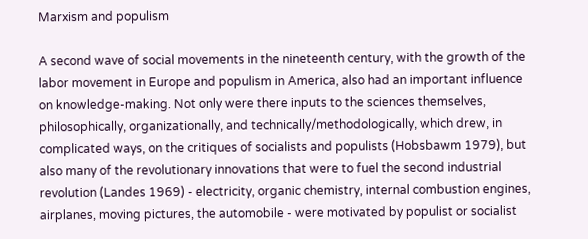Marxism and populism

A second wave of social movements in the nineteenth century, with the growth of the labor movement in Europe and populism in America, also had an important influence on knowledge-making. Not only were there inputs to the sciences themselves, philosophically, organizationally, and technically/methodologically, which drew, in complicated ways, on the critiques of socialists and populists (Hobsbawm 1979), but also many of the revolutionary innovations that were to fuel the second industrial revolution (Landes 1969) - electricity, organic chemistry, internal combustion engines, airplanes, moving pictures, the automobile - were motivated by populist or socialist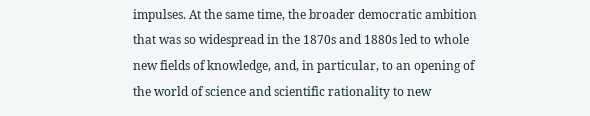impulses. At the same time, the broader democratic ambition that was so widespread in the 1870s and 1880s led to whole new fields of knowledge, and, in particular, to an opening of the world of science and scientific rationality to new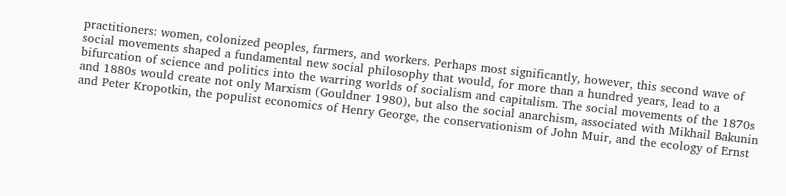practitioners: women, colonized peoples, farmers, and workers. Perhaps most significantly, however, this second wave of social movements shaped a fundamental new social philosophy that would, for more than a hundred years, lead to a bifurcation of science and politics into the warring worlds of socialism and capitalism. The social movements of the 1870s and 1880s would create not only Marxism (Gouldner 1980), but also the social anarchism, associated with Mikhail Bakunin and Peter Kropotkin, the populist economics of Henry George, the conservationism of John Muir, and the ecology of Ernst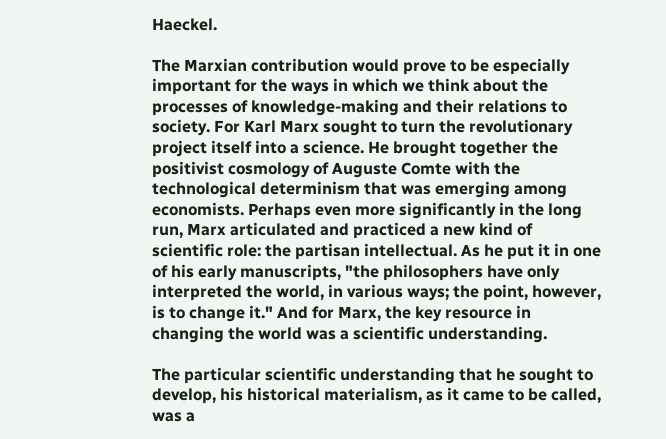Haeckel.

The Marxian contribution would prove to be especially important for the ways in which we think about the processes of knowledge-making and their relations to society. For Karl Marx sought to turn the revolutionary project itself into a science. He brought together the positivist cosmology of Auguste Comte with the technological determinism that was emerging among economists. Perhaps even more significantly in the long run, Marx articulated and practiced a new kind of scientific role: the partisan intellectual. As he put it in one of his early manuscripts, "the philosophers have only interpreted the world, in various ways; the point, however, is to change it." And for Marx, the key resource in changing the world was a scientific understanding.

The particular scientific understanding that he sought to develop, his historical materialism, as it came to be called, was a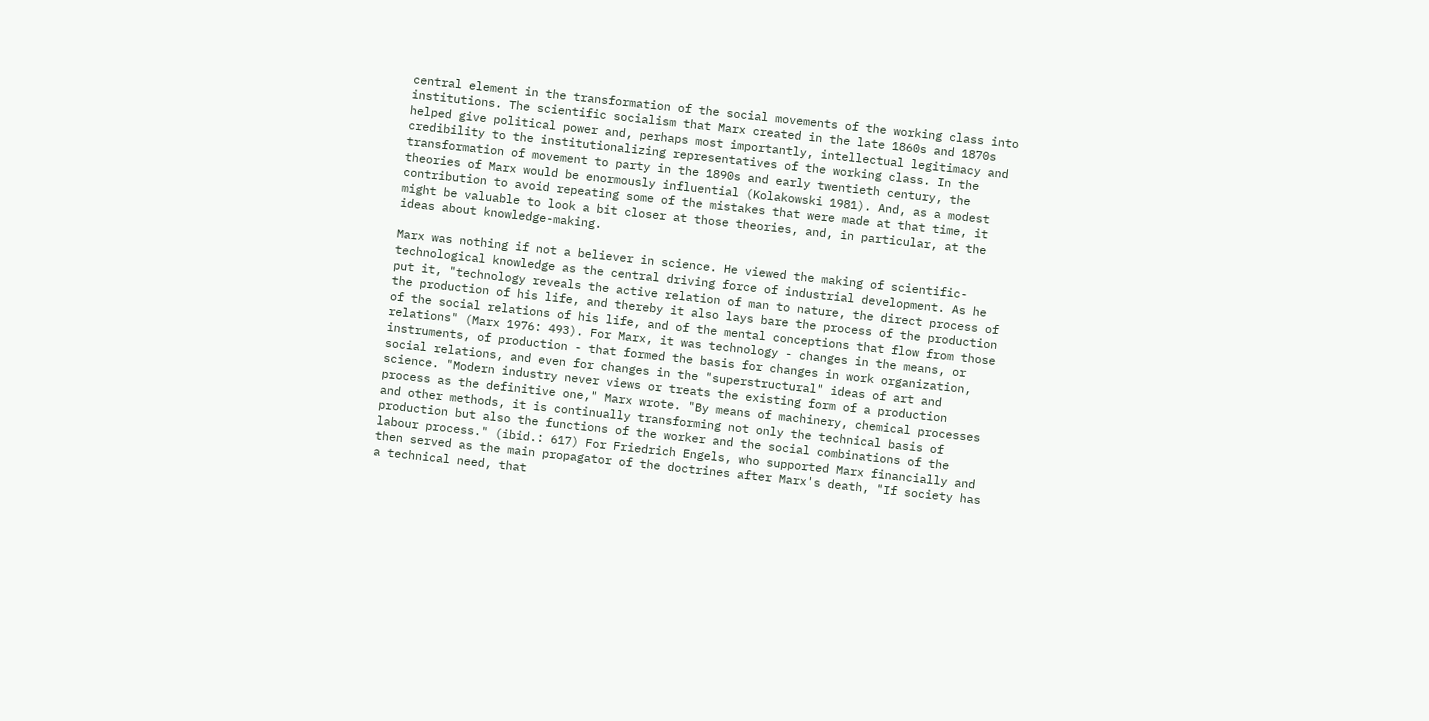central element in the transformation of the social movements of the working class into institutions. The scientific socialism that Marx created in the late 1860s and 1870s helped give political power and, perhaps most importantly, intellectual legitimacy and credibility to the institutionalizing representatives of the working class. In the transformation of movement to party in the 1890s and early twentieth century, the theories of Marx would be enormously influential (Kolakowski 1981). And, as a modest contribution to avoid repeating some of the mistakes that were made at that time, it might be valuable to look a bit closer at those theories, and, in particular, at the ideas about knowledge-making.

Marx was nothing if not a believer in science. He viewed the making of scientific-technological knowledge as the central driving force of industrial development. As he put it, "technology reveals the active relation of man to nature, the direct process of the production of his life, and thereby it also lays bare the process of the production of the social relations of his life, and of the mental conceptions that flow from those relations" (Marx 1976: 493). For Marx, it was technology - changes in the means, or instruments, of production - that formed the basis for changes in work organization, social relations, and even for changes in the "superstructural" ideas of art and science. "Modern industry never views or treats the existing form of a production process as the definitive one," Marx wrote. "By means of machinery, chemical processes and other methods, it is continually transforming not only the technical basis of production but also the functions of the worker and the social combinations of the labour process." (ibid.: 617) For Friedrich Engels, who supported Marx financially and then served as the main propagator of the doctrines after Marx's death, "If society has a technical need, that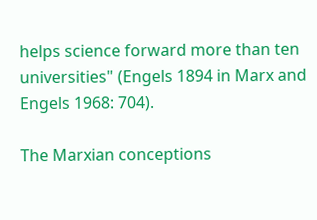helps science forward more than ten universities" (Engels 1894 in Marx and Engels 1968: 704).

The Marxian conceptions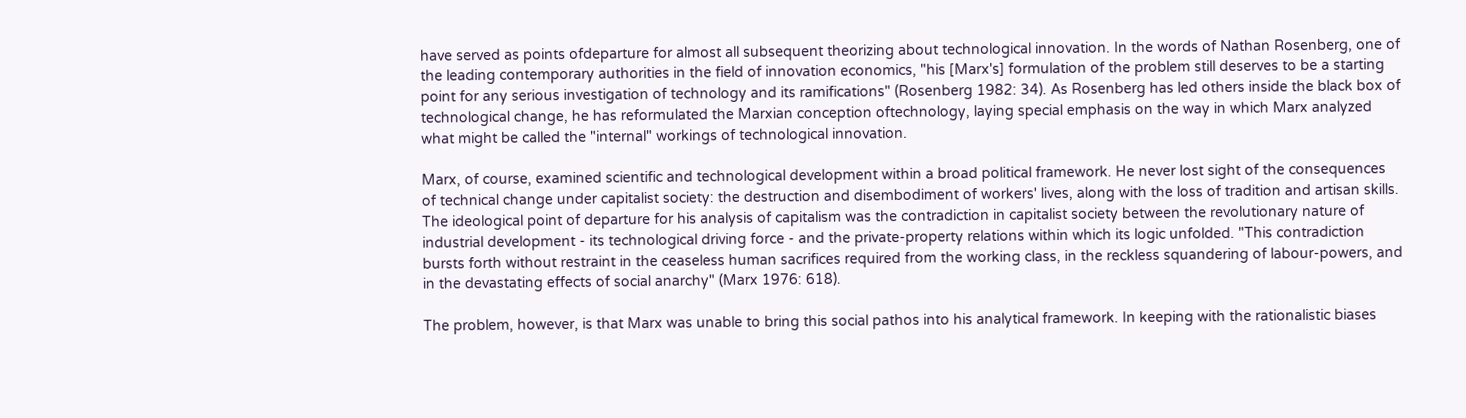have served as points ofdeparture for almost all subsequent theorizing about technological innovation. In the words of Nathan Rosenberg, one of the leading contemporary authorities in the field of innovation economics, "his [Marx's] formulation of the problem still deserves to be a starting point for any serious investigation of technology and its ramifications" (Rosenberg 1982: 34). As Rosenberg has led others inside the black box of technological change, he has reformulated the Marxian conception oftechnology, laying special emphasis on the way in which Marx analyzed what might be called the "internal" workings of technological innovation.

Marx, of course, examined scientific and technological development within a broad political framework. He never lost sight of the consequences of technical change under capitalist society: the destruction and disembodiment of workers' lives, along with the loss of tradition and artisan skills. The ideological point of departure for his analysis of capitalism was the contradiction in capitalist society between the revolutionary nature of industrial development - its technological driving force - and the private-property relations within which its logic unfolded. "This contradiction bursts forth without restraint in the ceaseless human sacrifices required from the working class, in the reckless squandering of labour-powers, and in the devastating effects of social anarchy" (Marx 1976: 618).

The problem, however, is that Marx was unable to bring this social pathos into his analytical framework. In keeping with the rationalistic biases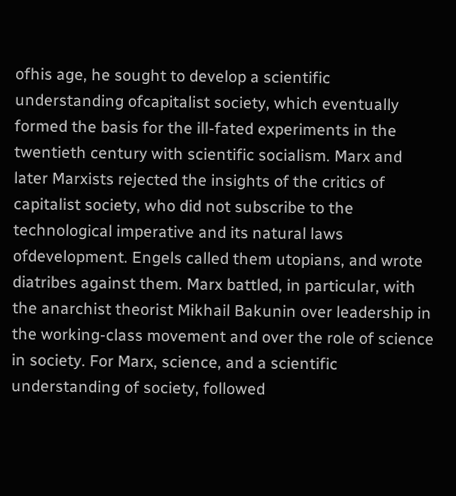ofhis age, he sought to develop a scientific understanding ofcapitalist society, which eventually formed the basis for the ill-fated experiments in the twentieth century with scientific socialism. Marx and later Marxists rejected the insights of the critics of capitalist society, who did not subscribe to the technological imperative and its natural laws ofdevelopment. Engels called them utopians, and wrote diatribes against them. Marx battled, in particular, with the anarchist theorist Mikhail Bakunin over leadership in the working-class movement and over the role of science in society. For Marx, science, and a scientific understanding of society, followed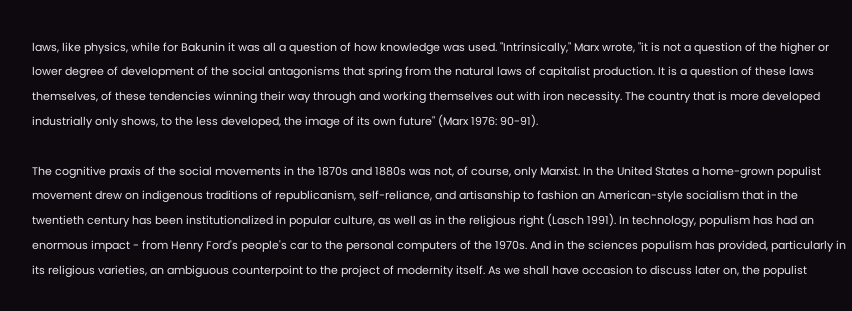laws, like physics, while for Bakunin it was all a question of how knowledge was used. "Intrinsically," Marx wrote, "it is not a question of the higher or lower degree of development of the social antagonisms that spring from the natural laws of capitalist production. It is a question of these laws themselves, of these tendencies winning their way through and working themselves out with iron necessity. The country that is more developed industrially only shows, to the less developed, the image of its own future" (Marx 1976: 90-91).

The cognitive praxis of the social movements in the 1870s and 1880s was not, of course, only Marxist. In the United States a home-grown populist movement drew on indigenous traditions of republicanism, self-reliance, and artisanship to fashion an American-style socialism that in the twentieth century has been institutionalized in popular culture, as well as in the religious right (Lasch 1991). In technology, populism has had an enormous impact - from Henry Ford's people's car to the personal computers of the 1970s. And in the sciences populism has provided, particularly in its religious varieties, an ambiguous counterpoint to the project of modernity itself. As we shall have occasion to discuss later on, the populist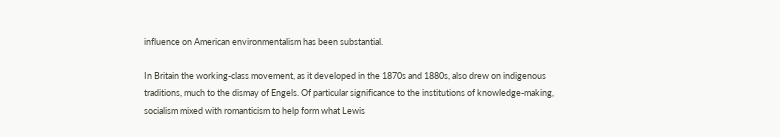influence on American environmentalism has been substantial.

In Britain the working-class movement, as it developed in the 1870s and 1880s, also drew on indigenous traditions, much to the dismay of Engels. Of particular significance to the institutions of knowledge-making, socialism mixed with romanticism to help form what Lewis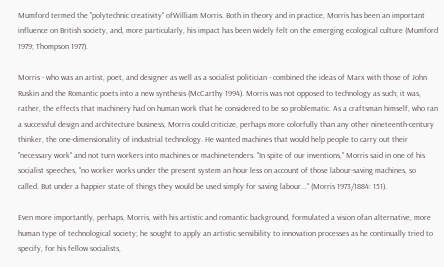Mumford termed the "polytechnic creativity" ofWilliam Morris. Both in theory and in practice, Morris has been an important influence on British society, and, more particularly, his impact has been widely felt on the emerging ecological culture (Mumford 1979; Thompson 1977).

Morris - who was an artist, poet, and designer as well as a socialist politician - combined the ideas of Marx with those of John Ruskin and the Romantic poets into a new synthesis (McCarthy 1994). Morris was not opposed to technology as such; it was, rather, the effects that machinery had on human work that he considered to be so problematic. As a craftsman himself, who ran a successful design and architecture business, Morris could criticize, perhaps more colorfully than any other nineteenth-century thinker, the one-dimensionality of industrial technology. He wanted machines that would help people to carry out their "necessary work" and not turn workers into machines or machinetenders. "In spite of our inventions," Morris said in one of his socialist speeches, "no worker works under the present system an hour less on account of those labour-saving machines, so called. But under a happier state of things they would be used simply for saving labour..." (Morris 1973/1884: 151).

Even more importantly, perhaps, Morris, with his artistic and romantic background, formulated a vision ofan alternative, more human type of technological society; he sought to apply an artistic sensibility to innovation processes as he continually tried to specify, for his fellow socialists,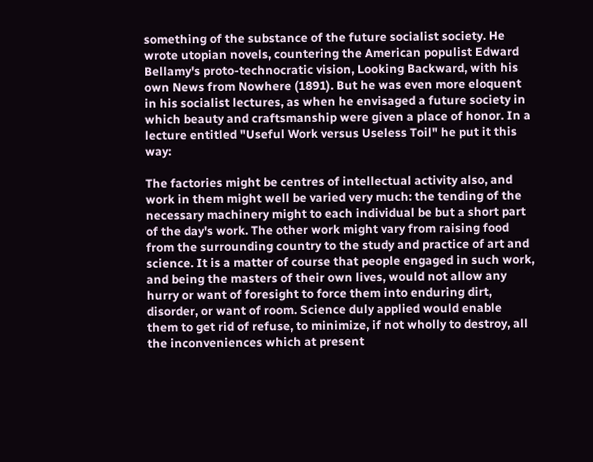something of the substance of the future socialist society. He wrote utopian novels, countering the American populist Edward Bellamy's proto-technocratic vision, Looking Backward, with his own News from Nowhere (1891). But he was even more eloquent in his socialist lectures, as when he envisaged a future society in which beauty and craftsmanship were given a place of honor. In a lecture entitled "Useful Work versus Useless Toil" he put it this way:

The factories might be centres of intellectual activity also, and work in them might well be varied very much: the tending of the necessary machinery might to each individual be but a short part of the day's work. The other work might vary from raising food from the surrounding country to the study and practice of art and science. It is a matter of course that people engaged in such work, and being the masters of their own lives, would not allow any hurry or want of foresight to force them into enduring dirt, disorder, or want of room. Science duly applied would enable them to get rid of refuse, to minimize, if not wholly to destroy, all the inconveniences which at present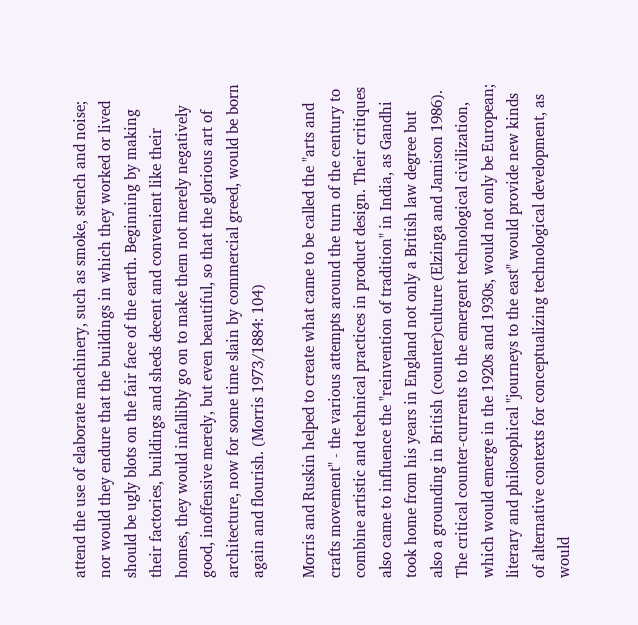attend the use of elaborate machinery, such as smoke, stench and noise; nor would they endure that the buildings in which they worked or lived should be ugly blots on the fair face of the earth. Beginning by making their factories, buildings and sheds decent and convenient like their homes, they would infallibly go on to make them not merely negatively good, inoffensive merely, but even beautiful, so that the glorious art of architecture, now for some time slain by commercial greed, would be born again and flourish. (Morris 1973/1884: 104)

Morris and Ruskin helped to create what came to be called the "arts and crafts movement" - the various attempts around the turn of the century to combine artistic and technical practices in product design. Their critiques also came to influence the "reinvention of tradition" in India, as Gandhi took home from his years in England not only a British law degree but also a grounding in British (counter)culture (Elzinga and Jamison 1986). The critical counter-currents to the emergent technological civilization, which would emerge in the 1920s and 1930s, would not only be European; literary and philosophical "journeys to the east" would provide new kinds of alternative contexts for conceptualizing technological development, as would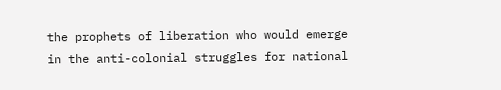the prophets of liberation who would emerge in the anti-colonial struggles for national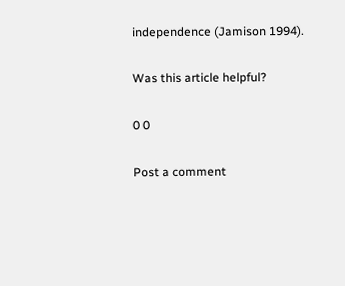independence (Jamison 1994).

Was this article helpful?

0 0

Post a comment